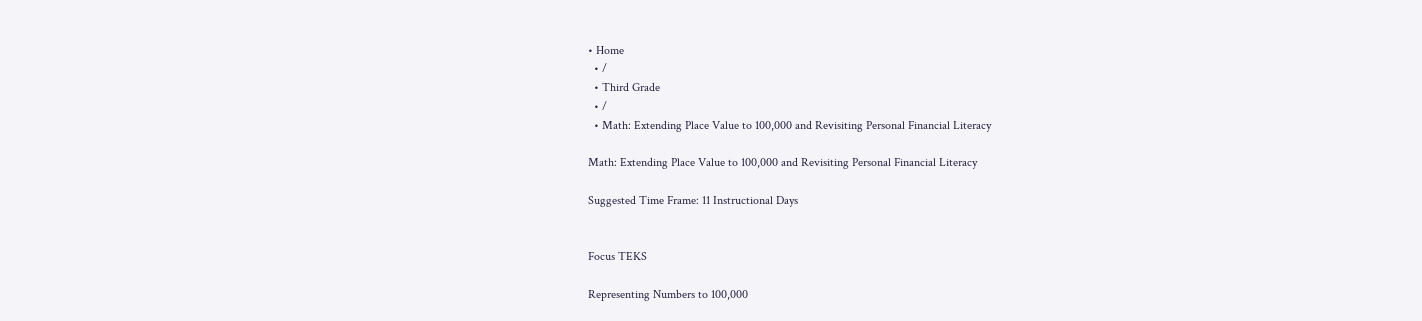• Home
  • /
  • Third Grade
  • /
  • Math: Extending Place Value to 100,000 and Revisiting Personal Financial Literacy

Math: Extending Place Value to 100,000 and Revisiting Personal Financial Literacy

Suggested Time Frame: 11 Instructional Days


Focus TEKS

Representing Numbers to 100,000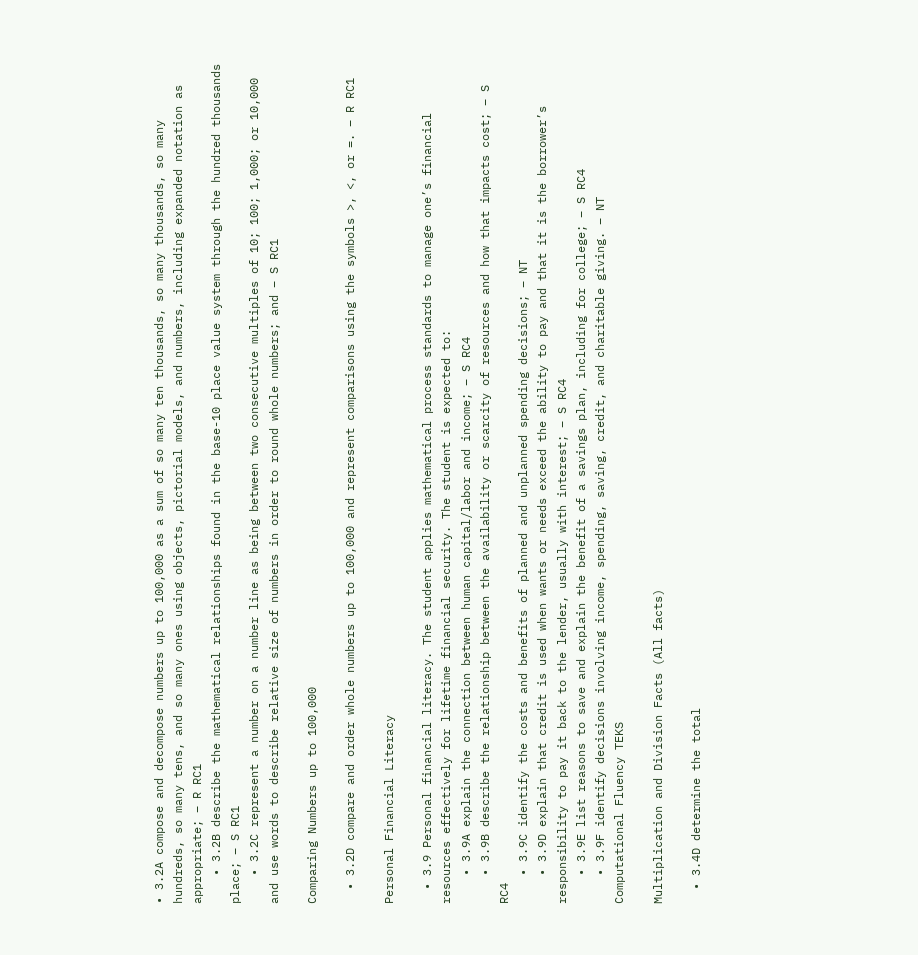• 3.2A compose and decompose numbers up to 100,000 as a sum of so many ten thousands, so many thousands, so many hundreds, so many tens, and so many ones using objects, pictorial models, and numbers, including expanded notation as appropriate; – R RC1
    • 3.2B describe the mathematical relationships found in the base-10 place value system through the hundred thousands place; – S RC1
    • 3.2C represent a number on a number line as being between two consecutive multiples of 10; 100; 1,000; or 10,000 and use words to describe relative size of numbers in order to round whole numbers; and – S RC1

Comparing Numbers up to 100,000

  • 3.2D compare and order whole numbers up to 100,000 and represent comparisons using the symbols >, <, or =. – R RC1

Personal Financial Literacy

  • 3.9 Personal financial literacy. The student applies mathematical process standards to manage one’s financial resources effectively for lifetime financial security. The student is expected to:
    • 3.9A explain the connection between human capital/labor and income; – S RC4
    • 3.9B describe the relationship between the availability or scarcity of resources and how that impacts cost; – S RC4
    • 3.9C identify the costs and benefits of planned and unplanned spending decisions; – NT
    • 3.9D explain that credit is used when wants or needs exceed the ability to pay and that it is the borrower’s responsibility to pay it back to the lender, usually with interest; – S RC4
    • 3.9E list reasons to save and explain the benefit of a savings plan, including for college; – S RC4
    • 3.9F identify decisions involving income, spending, saving, credit, and charitable giving. – NT
Computational Fluency TEKS

Multiplication and Division Facts (All facts)

  • 3.4D determine the total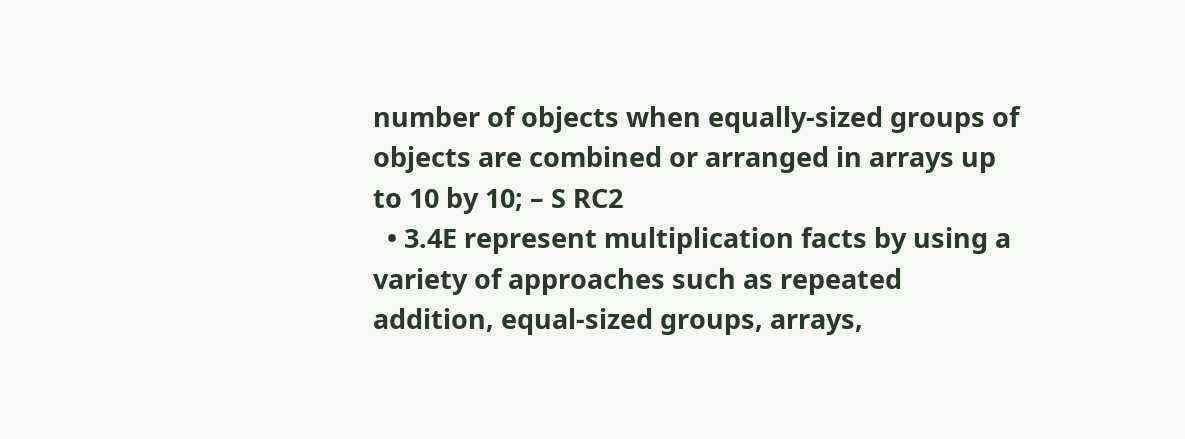number of objects when equally-sized groups of objects are combined or arranged in arrays up to 10 by 10; – S RC2
  • 3.4E represent multiplication facts by using a variety of approaches such as repeated addition, equal-sized groups, arrays,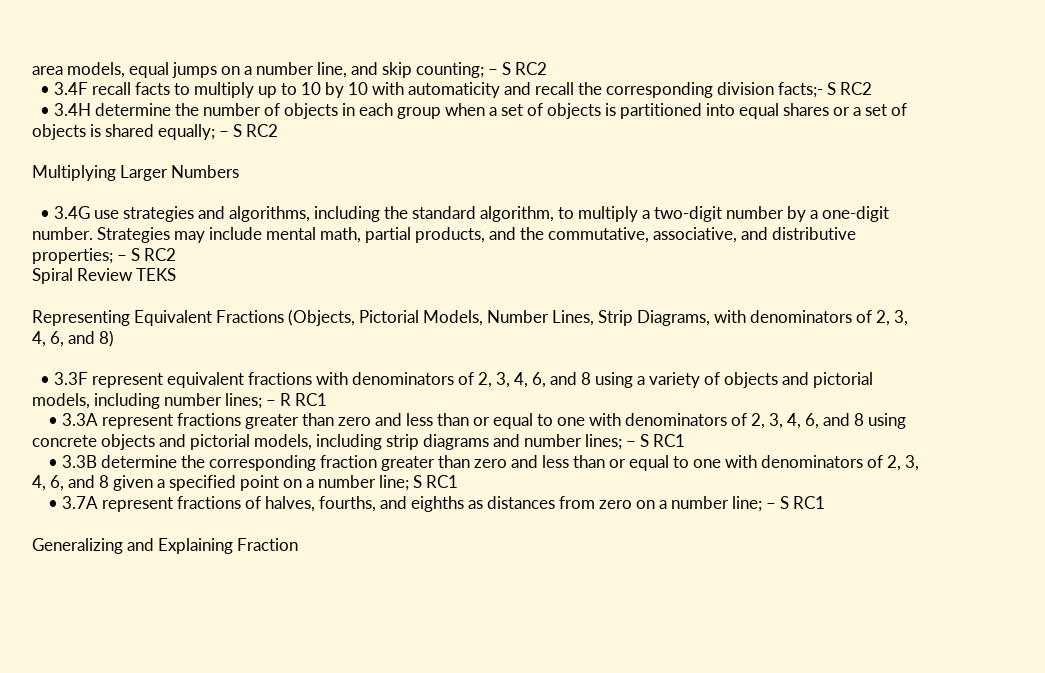area models, equal jumps on a number line, and skip counting; – S RC2
  • 3.4F recall facts to multiply up to 10 by 10 with automaticity and recall the corresponding division facts;- S RC2
  • 3.4H determine the number of objects in each group when a set of objects is partitioned into equal shares or a set of objects is shared equally; – S RC2

Multiplying Larger Numbers

  • 3.4G use strategies and algorithms, including the standard algorithm, to multiply a two-digit number by a one-digit number. Strategies may include mental math, partial products, and the commutative, associative, and distributive properties; – S RC2
Spiral Review TEKS

Representing Equivalent Fractions (Objects, Pictorial Models, Number Lines, Strip Diagrams, with denominators of 2, 3, 4, 6, and 8)

  • 3.3F represent equivalent fractions with denominators of 2, 3, 4, 6, and 8 using a variety of objects and pictorial models, including number lines; – R RC1
    • 3.3A represent fractions greater than zero and less than or equal to one with denominators of 2, 3, 4, 6, and 8 using concrete objects and pictorial models, including strip diagrams and number lines; – S RC1
    • 3.3B determine the corresponding fraction greater than zero and less than or equal to one with denominators of 2, 3, 4, 6, and 8 given a specified point on a number line; S RC1
    • 3.7A represent fractions of halves, fourths, and eighths as distances from zero on a number line; – S RC1

Generalizing and Explaining Fraction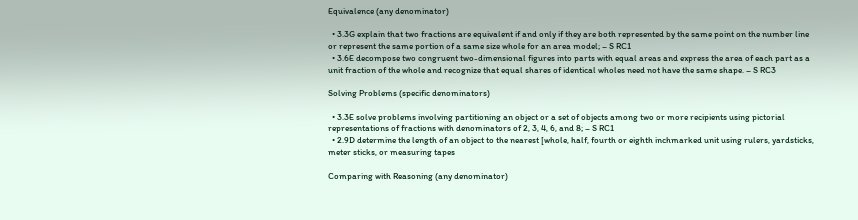Equivalence (any denominator)

  • 3.3G explain that two fractions are equivalent if and only if they are both represented by the same point on the number line or represent the same portion of a same size whole for an area model; – S RC1
  • 3.6E decompose two congruent two-dimensional figures into parts with equal areas and express the area of each part as a unit fraction of the whole and recognize that equal shares of identical wholes need not have the same shape. – S RC3

Solving Problems (specific denominators)

  • 3.3E solve problems involving partitioning an object or a set of objects among two or more recipients using pictorial representations of fractions with denominators of 2, 3, 4, 6, and 8; – S RC1
  • 2.9D determine the length of an object to the nearest [whole, half, fourth or eighth inchmarked unit using rulers, yardsticks, meter sticks, or measuring tapes

Comparing with Reasoning (any denominator)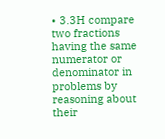• 3.3H compare two fractions having the same numerator or denominator in problems by reasoning about their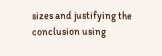sizes and justifying the conclusion using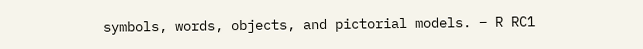symbols, words, objects, and pictorial models. – R RC1